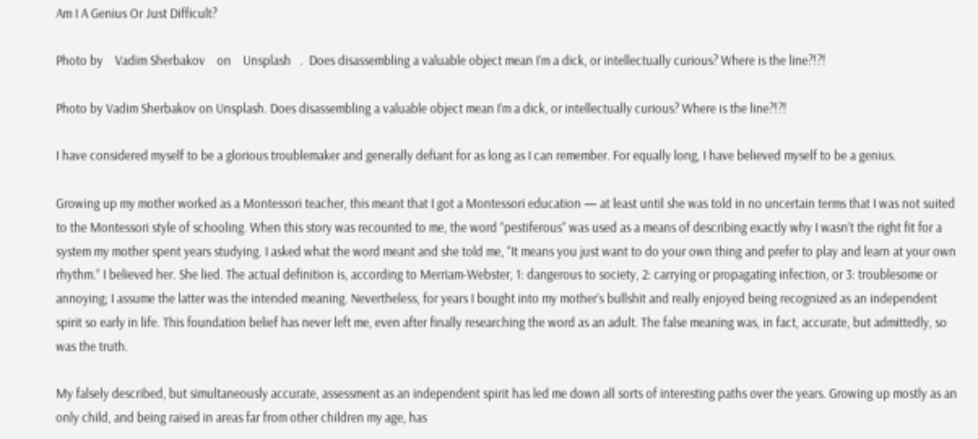Am I A Genius Or Just Difficult?

Photo by    Vadim Sherbakov    on    Unsplash   .  Does disassembling a valuable object mean I’m a dick, or intellectually curious? Where is the line?!?!

Photo by Vadim Sherbakov on Unsplash. Does disassembling a valuable object mean I’m a dick, or intellectually curious? Where is the line?!?!

I have considered myself to be a glorious troublemaker and generally defiant for as long as I can remember. For equally long, I have believed myself to be a genius.

Growing up my mother worked as a Montessori teacher, this meant that I got a Montessori education — at least until she was told in no uncertain terms that I was not suited to the Montessori style of schooling. When this story was recounted to me, the word “pestiferous” was used as a means of describing exactly why I wasn’t the right fit for a system my mother spent years studying. I asked what the word meant and she told me, “It means you just want to do your own thing and prefer to play and learn at your own rhythm.” I believed her. She lied. The actual definition is, according to Merriam-Webster, 1: dangerous to society, 2: carrying or propagating infection, or 3: troublesome or annoying; I assume the latter was the intended meaning. Nevertheless, for years I bought into my mother’s bullshit and really enjoyed being recognized as an independent spirit so early in life. This foundation belief has never left me, even after finally researching the word as an adult. The false meaning was, in fact, accurate, but admittedly, so was the truth.

My falsely described, but simultaneously accurate, assessment as an independent spirit has led me down all sorts of interesting paths over the years. Growing up mostly as an only child, and being raised in areas far from other children my age, has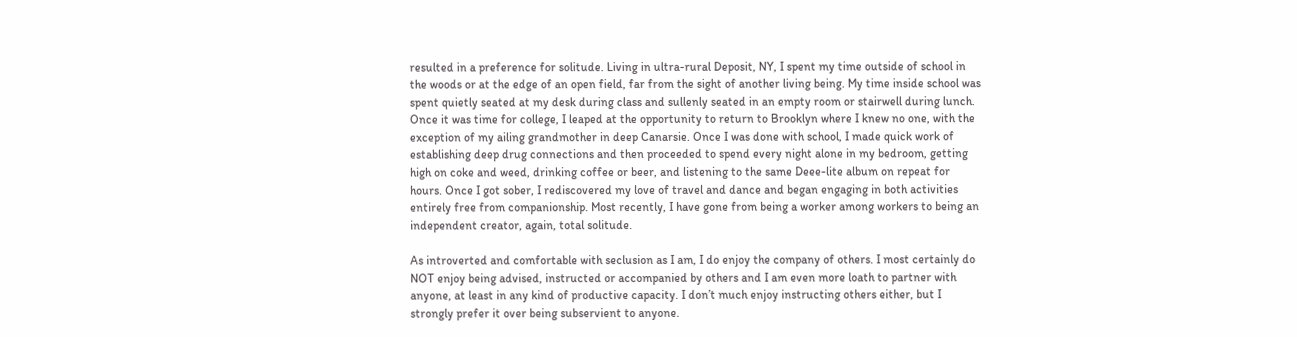resulted in a preference for solitude. Living in ultra-rural Deposit, NY, I spent my time outside of school in the woods or at the edge of an open field, far from the sight of another living being. My time inside school was spent quietly seated at my desk during class and sullenly seated in an empty room or stairwell during lunch. Once it was time for college, I leaped at the opportunity to return to Brooklyn where I knew no one, with the exception of my ailing grandmother in deep Canarsie. Once I was done with school, I made quick work of establishing deep drug connections and then proceeded to spend every night alone in my bedroom, getting high on coke and weed, drinking coffee or beer, and listening to the same Deee-lite album on repeat for hours. Once I got sober, I rediscovered my love of travel and dance and began engaging in both activities entirely free from companionship. Most recently, I have gone from being a worker among workers to being an independent creator, again, total solitude.

As introverted and comfortable with seclusion as I am, I do enjoy the company of others. I most certainly do NOT enjoy being advised, instructed or accompanied by others and I am even more loath to partner with anyone, at least in any kind of productive capacity. I don’t much enjoy instructing others either, but I strongly prefer it over being subservient to anyone.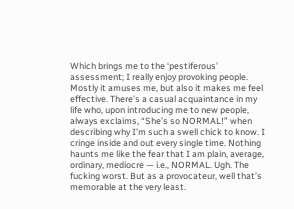Which brings me to the ‘pestiferous’ assessment; I really enjoy provoking people. Mostly it amuses me, but also it makes me feel effective. There’s a casual acquaintance in my life who, upon introducing me to new people, always exclaims, “She’s so NORMAL!” when describing why I’m such a swell chick to know. I cringe inside and out every single time. Nothing haunts me like the fear that I am plain, average, ordinary, mediocre — i.e., NORMAL. Ugh. The fucking worst. But as a provocateur, well that’s memorable at the very least.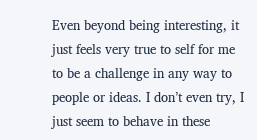Even beyond being interesting, it just feels very true to self for me to be a challenge in any way to people or ideas. I don’t even try, I just seem to behave in these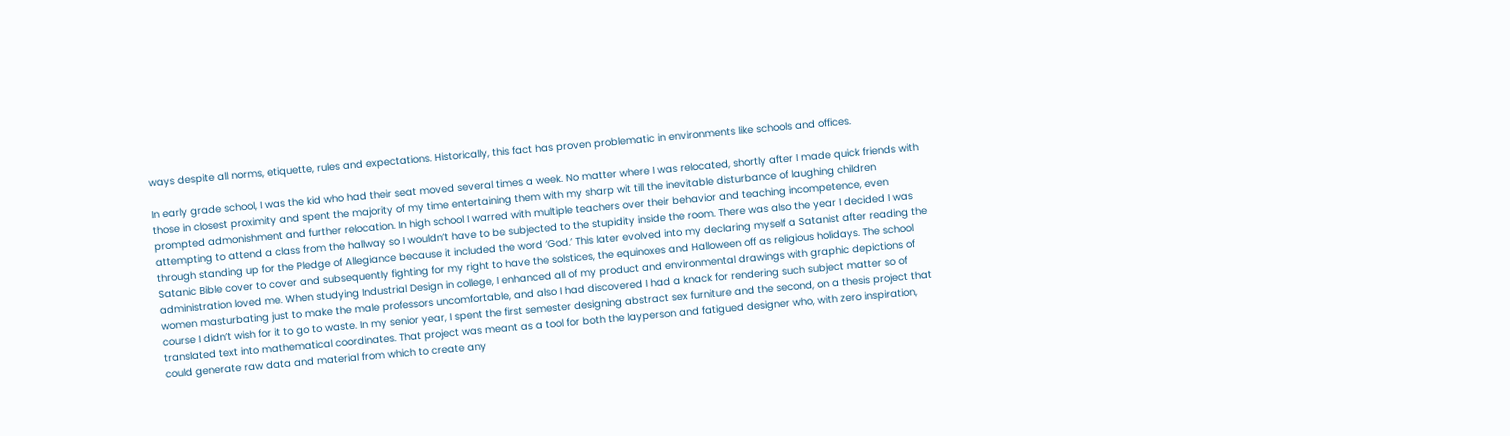ways despite all norms, etiquette, rules and expectations. Historically, this fact has proven problematic in environments like schools and offices.

In early grade school, I was the kid who had their seat moved several times a week. No matter where I was relocated, shortly after I made quick friends with those in closest proximity and spent the majority of my time entertaining them with my sharp wit till the inevitable disturbance of laughing children prompted admonishment and further relocation. In high school I warred with multiple teachers over their behavior and teaching incompetence, even attempting to attend a class from the hallway so I wouldn’t have to be subjected to the stupidity inside the room. There was also the year I decided I was through standing up for the Pledge of Allegiance because it included the word ‘God.’ This later evolved into my declaring myself a Satanist after reading the Satanic Bible cover to cover and subsequently fighting for my right to have the solstices, the equinoxes and Halloween off as religious holidays. The school administration loved me. When studying Industrial Design in college, I enhanced all of my product and environmental drawings with graphic depictions of women masturbating just to make the male professors uncomfortable, and also I had discovered I had a knack for rendering such subject matter so of course I didn’t wish for it to go to waste. In my senior year, I spent the first semester designing abstract sex furniture and the second, on a thesis project that translated text into mathematical coordinates. That project was meant as a tool for both the layperson and fatigued designer who, with zero inspiration, could generate raw data and material from which to create any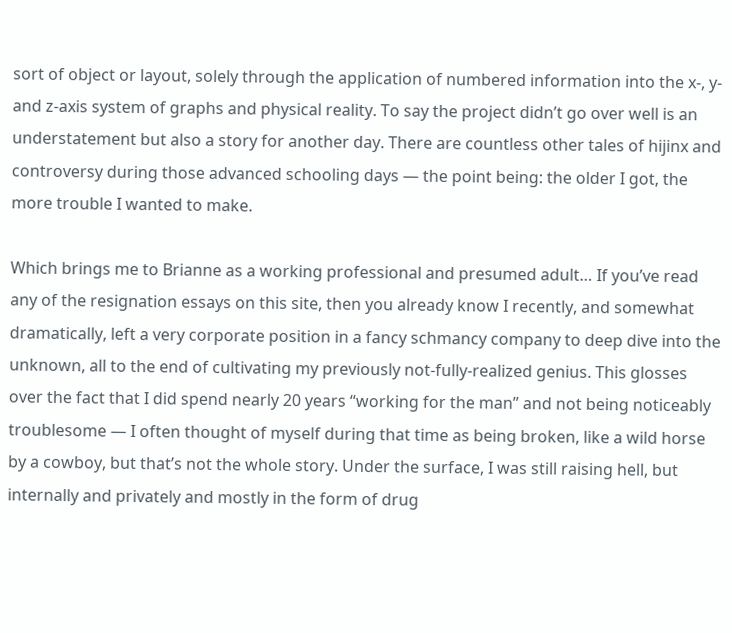sort of object or layout, solely through the application of numbered information into the x-, y- and z-axis system of graphs and physical reality. To say the project didn’t go over well is an understatement but also a story for another day. There are countless other tales of hijinx and controversy during those advanced schooling days — the point being: the older I got, the more trouble I wanted to make.

Which brings me to Brianne as a working professional and presumed adult… If you’ve read any of the resignation essays on this site, then you already know I recently, and somewhat dramatically, left a very corporate position in a fancy schmancy company to deep dive into the unknown, all to the end of cultivating my previously not-fully-realized genius. This glosses over the fact that I did spend nearly 20 years “working for the man” and not being noticeably troublesome — I often thought of myself during that time as being broken, like a wild horse by a cowboy, but that’s not the whole story. Under the surface, I was still raising hell, but internally and privately and mostly in the form of drug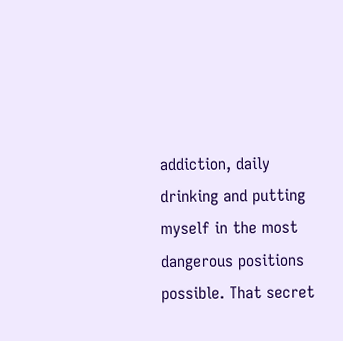addiction, daily drinking and putting myself in the most dangerous positions possible. That secret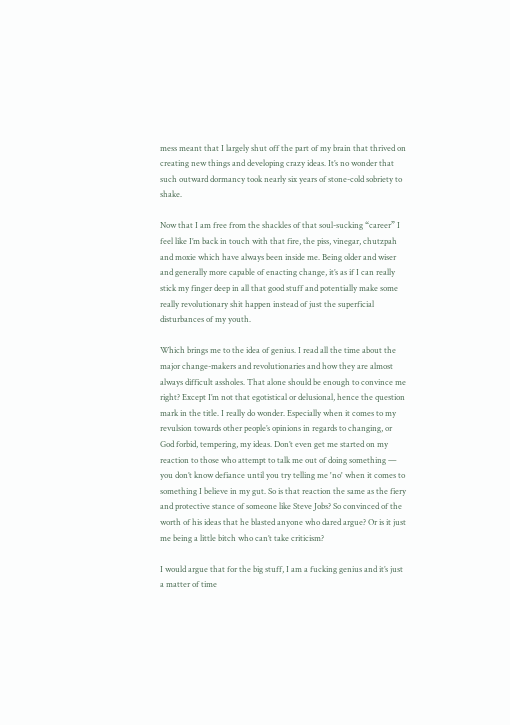mess meant that I largely shut off the part of my brain that thrived on creating new things and developing crazy ideas. It’s no wonder that such outward dormancy took nearly six years of stone-cold sobriety to shake.

Now that I am free from the shackles of that soul-sucking “career” I feel like I’m back in touch with that fire, the piss, vinegar, chutzpah and moxie which have always been inside me. Being older and wiser and generally more capable of enacting change, it’s as if I can really stick my finger deep in all that good stuff and potentially make some really revolutionary shit happen instead of just the superficial disturbances of my youth.

Which brings me to the idea of genius. I read all the time about the major change-makers and revolutionaries and how they are almost always difficult assholes. That alone should be enough to convince me right? Except I’m not that egotistical or delusional, hence the question mark in the title. I really do wonder. Especially when it comes to my revulsion towards other people’s opinions in regards to changing, or God forbid, tempering, my ideas. Don’t even get me started on my reaction to those who attempt to talk me out of doing something — you don’t know defiance until you try telling me 'no' when it comes to something I believe in my gut. So is that reaction the same as the fiery and protective stance of someone like Steve Jobs? So convinced of the worth of his ideas that he blasted anyone who dared argue? Or is it just me being a little bitch who can’t take criticism?

I would argue that for the big stuff, I am a fucking genius and it’s just a matter of time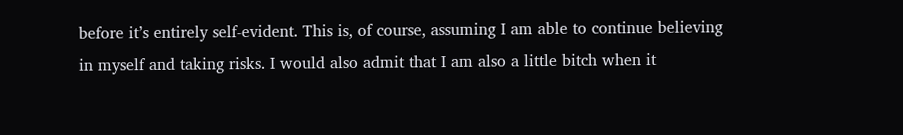before it’s entirely self-evident. This is, of course, assuming I am able to continue believing in myself and taking risks. I would also admit that I am also a little bitch when it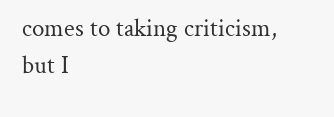comes to taking criticism, but I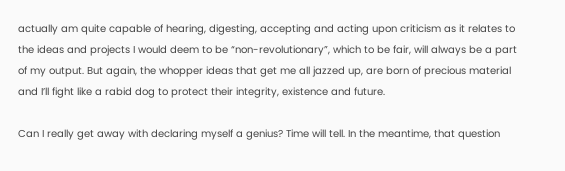actually am quite capable of hearing, digesting, accepting and acting upon criticism as it relates to the ideas and projects I would deem to be “non-revolutionary”, which to be fair, will always be a part of my output. But again, the whopper ideas that get me all jazzed up, are born of precious material and I’ll fight like a rabid dog to protect their integrity, existence and future.

Can I really get away with declaring myself a genius? Time will tell. In the meantime, that question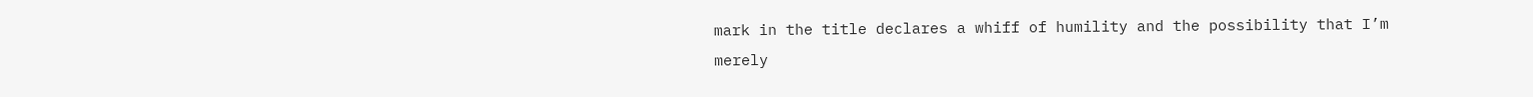mark in the title declares a whiff of humility and the possibility that I’m merely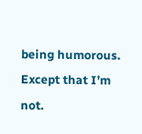being humorous. Except that I’m not.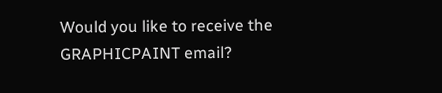Would you like to receive the GRAPHICPAINT email?